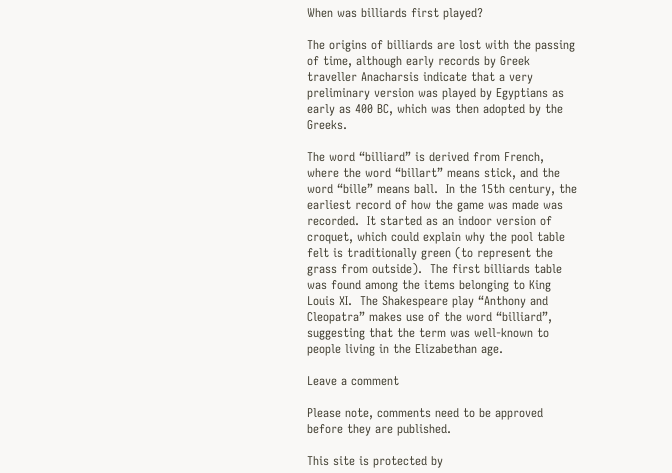When was billiards first played?

The origins of billiards are lost with the passing of time, although early records by Greek traveller Anacharsis indicate that a very preliminary version was played by Egyptians as early as 400 BC, which was then adopted by the Greeks.

The word “billiard” is derived from French, where the word “billart” means stick, and the word “bille” means ball.  In the 15th century, the earliest record of how the game was made was recorded.  It started as an indoor version of croquet, which could explain why the pool table felt is traditionally green (to represent the grass from outside).  The first billiards table was found among the items belonging to King Louis XI.  The Shakespeare play “Anthony and Cleopatra” makes use of the word “billiard”, suggesting that the term was well-known to people living in the Elizabethan age.

Leave a comment

Please note, comments need to be approved before they are published.

This site is protected by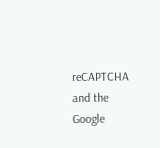reCAPTCHA and the Google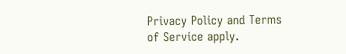Privacy Policy and Terms of Service apply.